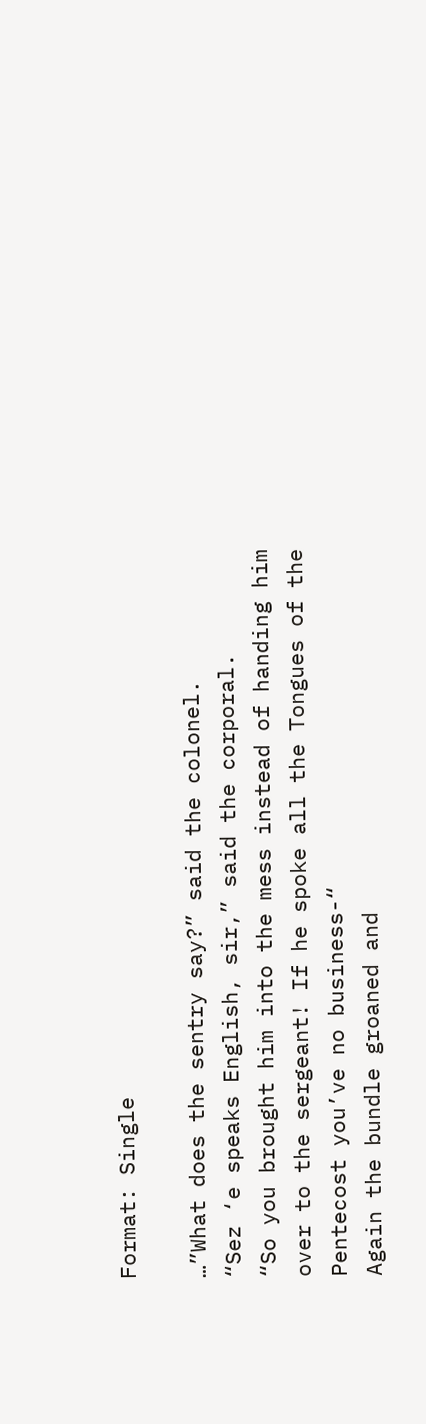Format: Single

…”What does the sentry say?” said the colonel.
“Sez ‘e speaks English, sir,” said the corporal.
“So you brought him into the mess instead of handing him over to the sergeant! If he spoke all the Tongues of the Pentecost you’ve no business-“
Again the bundle groaned and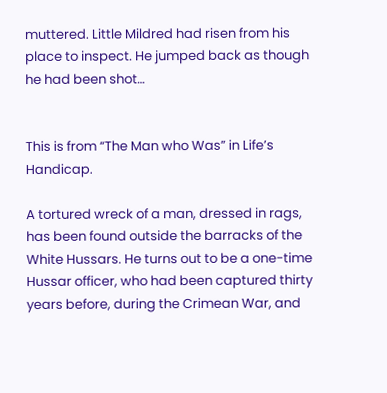muttered. Little Mildred had risen from his place to inspect. He jumped back as though he had been shot…


This is from “The Man who Was” in Life’s Handicap.

A tortured wreck of a man, dressed in rags, has been found outside the barracks of the White Hussars. He turns out to be a one-time Hussar officer, who had been captured thirty years before, during the Crimean War, and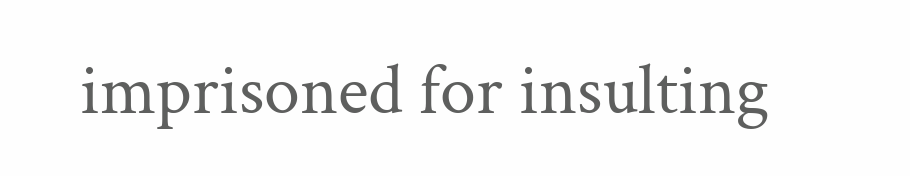imprisoned for insulting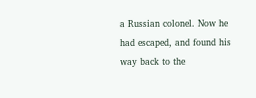a Russian colonel. Now he had escaped, and found his way back to the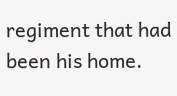regiment that had been his home.